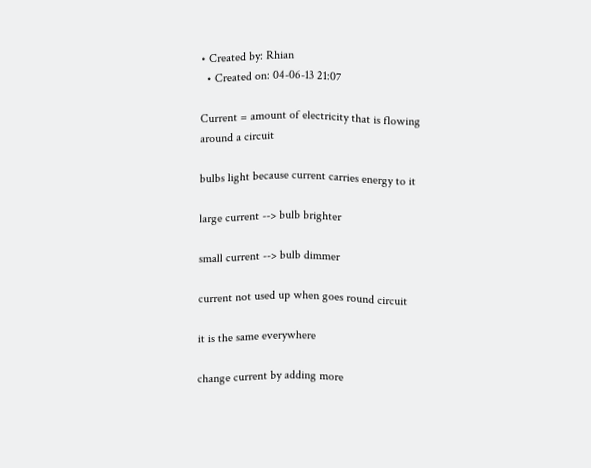• Created by: Rhian
  • Created on: 04-06-13 21:07

Current = amount of electricity that is flowing around a circuit

bulbs light because current carries energy to it

large current --> bulb brighter

small current --> bulb dimmer

current not used up when goes round circuit

it is the same everywhere

change current by adding more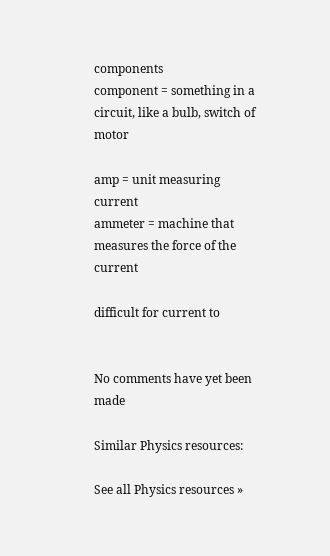components
component = something in a circuit, like a bulb, switch of motor

amp = unit measuring current
ammeter = machine that measures the force of the current

difficult for current to


No comments have yet been made

Similar Physics resources:

See all Physics resources »